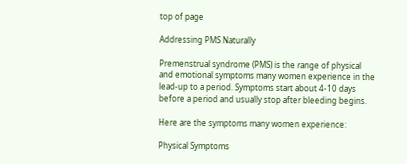top of page

Addressing PMS Naturally

Premenstrual syndrome (PMS) is the range of physical and emotional symptoms many women experience in the lead-up to a period. Symptoms start about 4-10 days before a period and usually stop after bleeding begins.

Here are the symptoms many women experience:

Physical Symptoms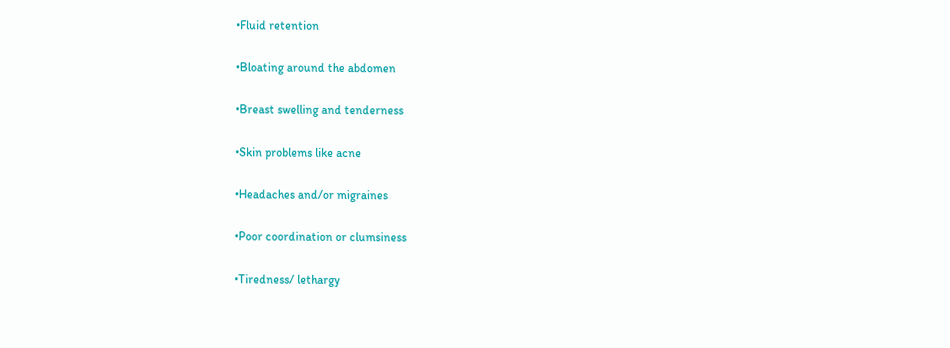•Fluid retention

•Bloating around the abdomen

•Breast swelling and tenderness

•Skin problems like acne

•Headaches and/or migraines

•Poor coordination or clumsiness

•Tiredness/ lethargy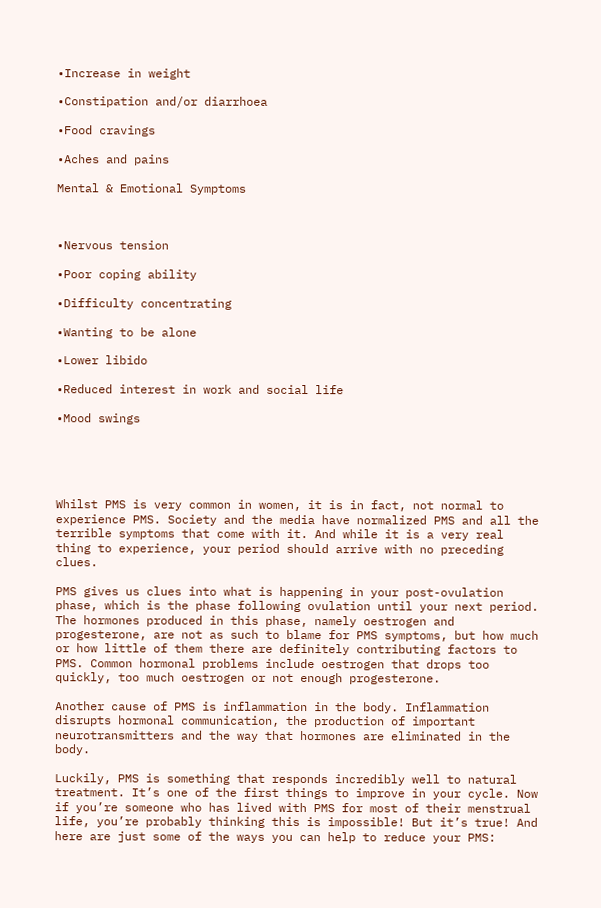•Increase in weight

•Constipation and/or diarrhoea

•Food cravings

•Aches and pains

Mental & Emotional Symptoms



•Nervous tension

•Poor coping ability

•Difficulty concentrating

•Wanting to be alone

•Lower libido

•Reduced interest in work and social life

•Mood swings





Whilst PMS is very common in women, it is in fact, not normal to experience PMS. Society and the media have normalized PMS and all the terrible symptoms that come with it. And while it is a very real thing to experience, your period should arrive with no preceding clues.

PMS gives us clues into what is happening in your post-ovulation phase, which is the phase following ovulation until your next period. The hormones produced in this phase, namely oestrogen and progesterone, are not as such to blame for PMS symptoms, but how much or how little of them there are definitely contributing factors to PMS. Common hormonal problems include oestrogen that drops too quickly, too much oestrogen or not enough progesterone.

Another cause of PMS is inflammation in the body. Inflammation disrupts hormonal communication, the production of important neurotransmitters and the way that hormones are eliminated in the body.

Luckily, PMS is something that responds incredibly well to natural treatment. It’s one of the first things to improve in your cycle. Now if you’re someone who has lived with PMS for most of their menstrual life, you’re probably thinking this is impossible! But it’s true! And here are just some of the ways you can help to reduce your PMS: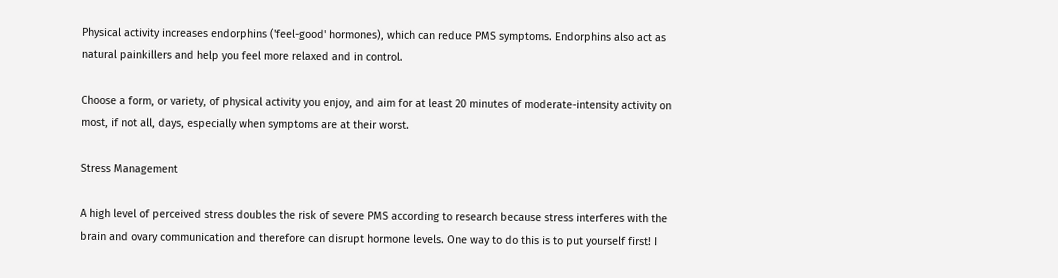Physical activity increases endorphins ('feel-good' hormones), which can reduce PMS symptoms. Endorphins also act as natural painkillers and help you feel more relaxed and in control.

Choose a form, or variety, of physical activity you enjoy, and aim for at least 20 minutes of moderate-intensity activity on most, if not all, days, especially when symptoms are at their worst.

Stress Management

A high level of perceived stress doubles the risk of severe PMS according to research because stress interferes with the brain and ovary communication and therefore can disrupt hormone levels. One way to do this is to put yourself first! I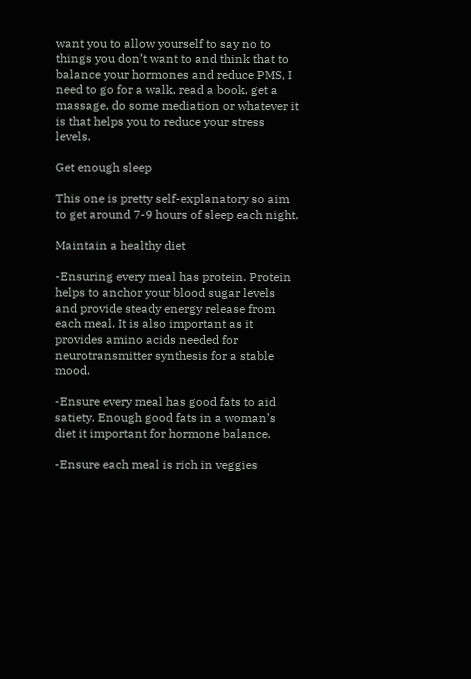want you to allow yourself to say no to things you don’t want to and think that to balance your hormones and reduce PMS, I need to go for a walk, read a book, get a massage, do some mediation or whatever it is that helps you to reduce your stress levels.

Get enough sleep

This one is pretty self-explanatory so aim to get around 7-9 hours of sleep each night.

Maintain a healthy diet

-Ensuring every meal has protein. Protein helps to anchor your blood sugar levels and provide steady energy release from each meal. It is also important as it provides amino acids needed for neurotransmitter synthesis for a stable mood.

-Ensure every meal has good fats to aid satiety. Enough good fats in a woman’s diet it important for hormone balance.

-Ensure each meal is rich in veggies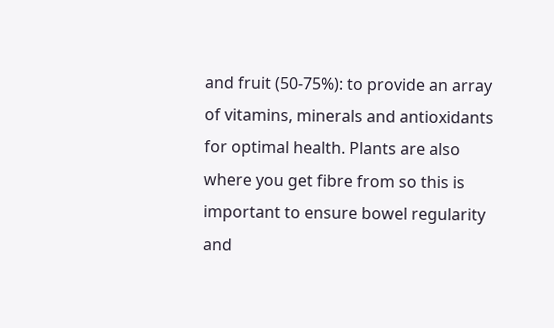and fruit (50-75%): to provide an array of vitamins, minerals and antioxidants for optimal health. Plants are also where you get fibre from so this is important to ensure bowel regularity and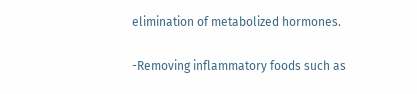elimination of metabolized hormones.

-Removing inflammatory foods such as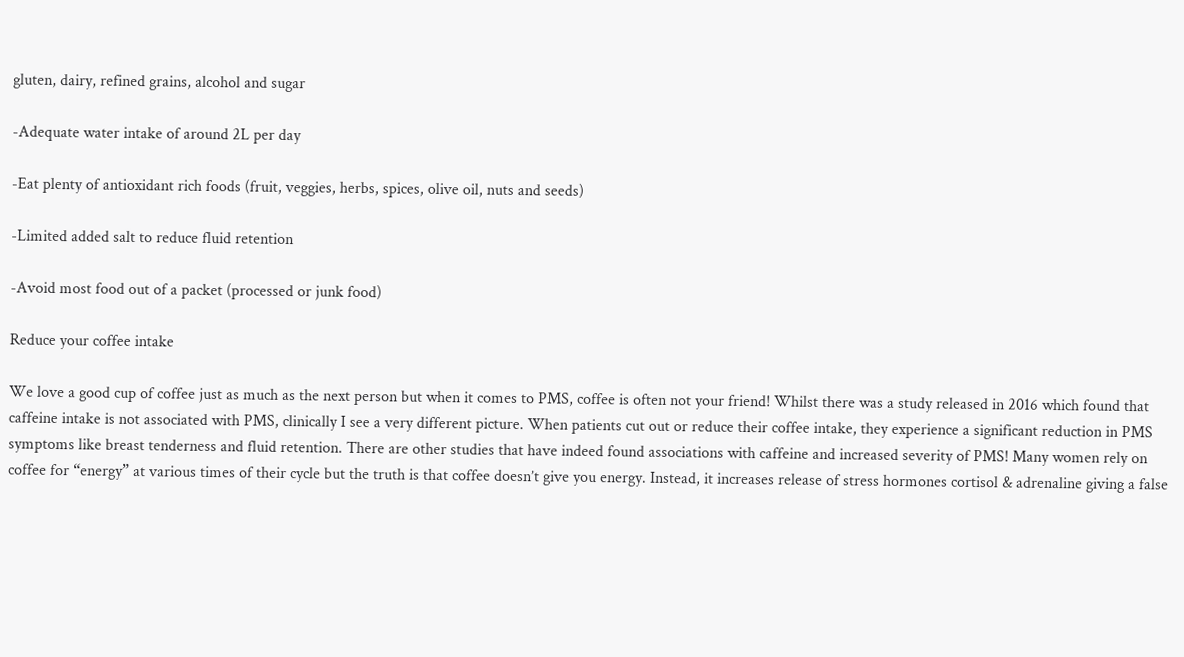gluten, dairy, refined grains, alcohol and sugar

-Adequate water intake of around 2L per day

-Eat plenty of antioxidant rich foods (fruit, veggies, herbs, spices, olive oil, nuts and seeds)

-Limited added salt to reduce fluid retention

-Avoid most food out of a packet (processed or junk food)

Reduce your coffee intake

We love a good cup of coffee just as much as the next person but when it comes to PMS, coffee is often not your friend! Whilst there was a study released in 2016 which found that caffeine intake is not associated with PMS, clinically I see a very different picture. When patients cut out or reduce their coffee intake, they experience a significant reduction in PMS symptoms like breast tenderness and fluid retention. There are other studies that have indeed found associations with caffeine and increased severity of PMS! Many women rely on coffee for “energy” at various times of their cycle but the truth is that coffee doesn’t give you energy. Instead, it increases release of stress hormones cortisol & adrenaline giving a false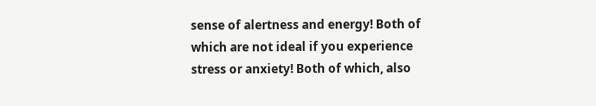sense of alertness and energy! Both of which are not ideal if you experience stress or anxiety! Both of which, also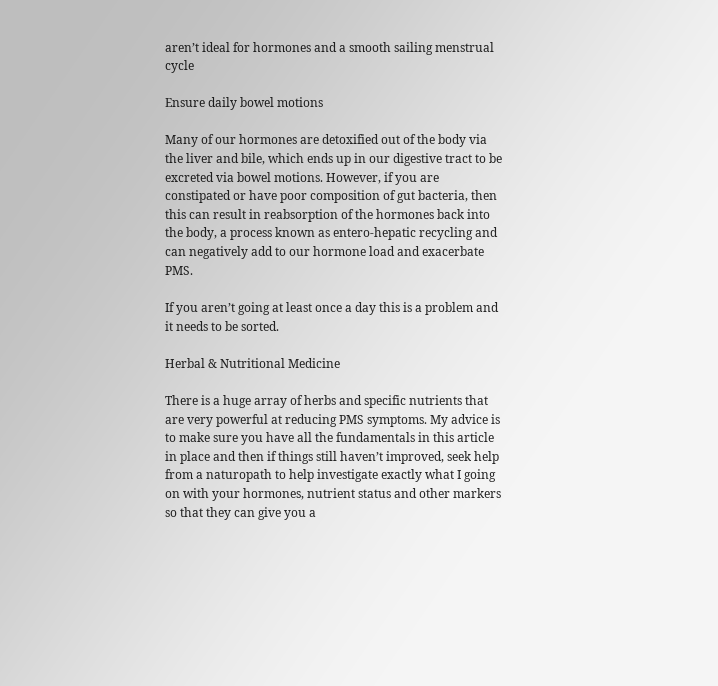aren’t ideal for hormones and a smooth sailing menstrual cycle

Ensure daily bowel motions

Many of our hormones are detoxified out of the body via the liver and bile, which ends up in our digestive tract to be excreted via bowel motions. However, if you are constipated or have poor composition of gut bacteria, then this can result in reabsorption of the hormones back into the body, a process known as entero-hepatic recycling and can negatively add to our hormone load and exacerbate PMS.

If you aren’t going at least once a day this is a problem and it needs to be sorted.

Herbal & Nutritional Medicine

There is a huge array of herbs and specific nutrients that are very powerful at reducing PMS symptoms. My advice is to make sure you have all the fundamentals in this article in place and then if things still haven’t improved, seek help from a naturopath to help investigate exactly what I going on with your hormones, nutrient status and other markers so that they can give you a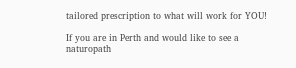tailored prescription to what will work for YOU!

If you are in Perth and would like to see a naturopath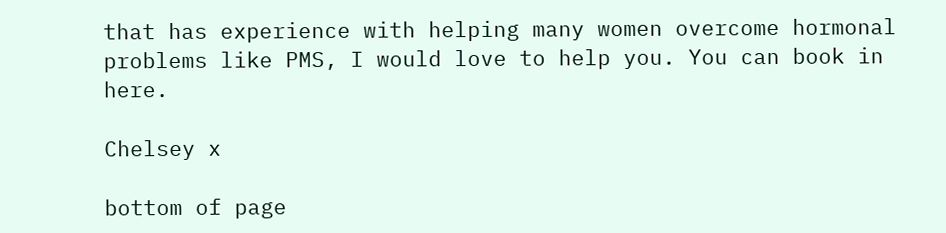that has experience with helping many women overcome hormonal problems like PMS, I would love to help you. You can book in here.

Chelsey x

bottom of page